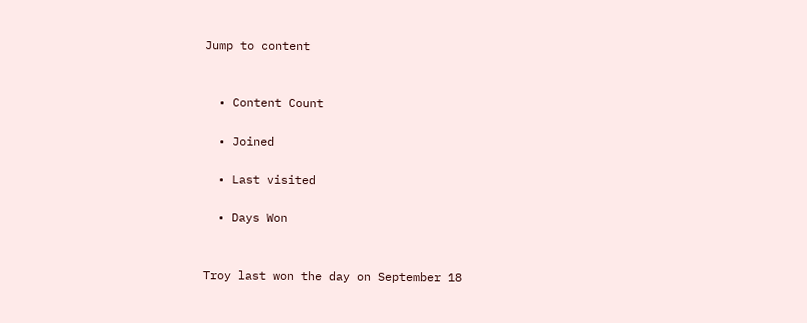Jump to content


  • Content Count

  • Joined

  • Last visited

  • Days Won


Troy last won the day on September 18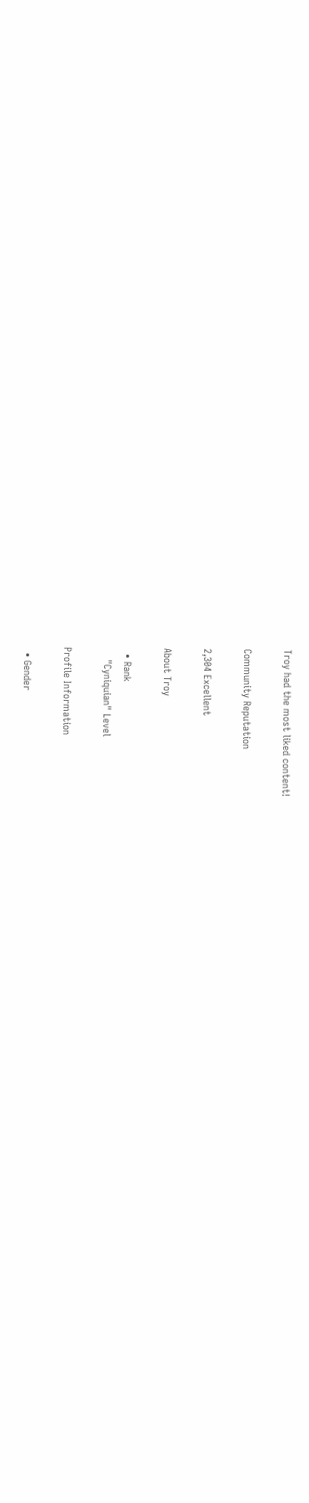Troy had the most liked content!

Community Reputation

2,304 Excellent

About Troy

  • Rank
    "Cyniquian" Level

Profile Information

  • Gender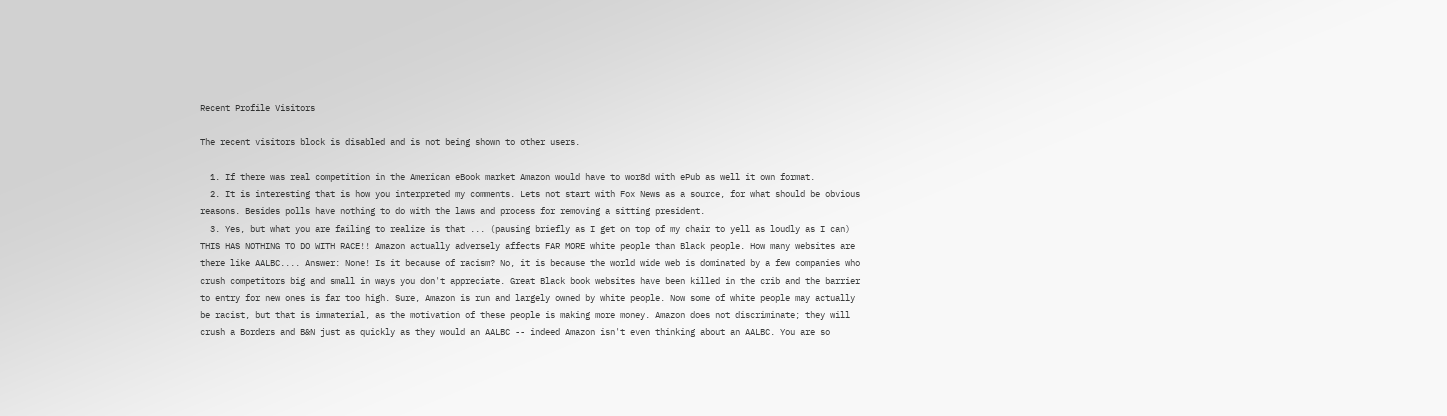Recent Profile Visitors

The recent visitors block is disabled and is not being shown to other users.

  1. If there was real competition in the American eBook market Amazon would have to wor8d with ePub as well it own format.
  2. It is interesting that is how you interpreted my comments. Lets not start with Fox News as a source, for what should be obvious reasons. Besides polls have nothing to do with the laws and process for removing a sitting president.
  3. Yes, but what you are failing to realize is that ... (pausing briefly as I get on top of my chair to yell as loudly as I can) THIS HAS NOTHING TO DO WITH RACE!! Amazon actually adversely affects FAR MORE white people than Black people. How many websites are there like AALBC.... Answer: None! Is it because of racism? No, it is because the world wide web is dominated by a few companies who crush competitors big and small in ways you don't appreciate. Great Black book websites have been killed in the crib and the barrier to entry for new ones is far too high. Sure, Amazon is run and largely owned by white people. Now some of white people may actually be racist, but that is immaterial, as the motivation of these people is making more money. Amazon does not discriminate; they will crush a Borders and B&N just as quickly as they would an AALBC -- indeed Amazon isn't even thinking about an AALBC. You are so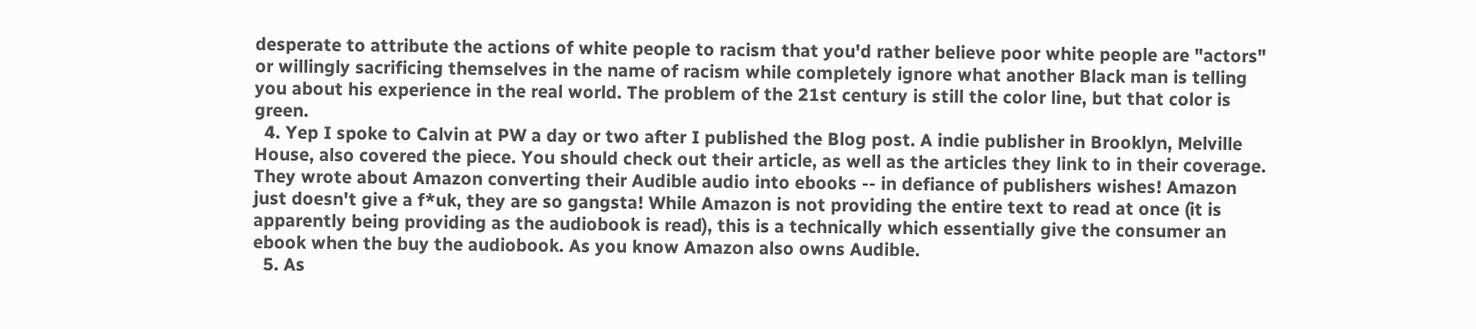desperate to attribute the actions of white people to racism that you'd rather believe poor white people are "actors" or willingly sacrificing themselves in the name of racism while completely ignore what another Black man is telling you about his experience in the real world. The problem of the 21st century is still the color line, but that color is green.
  4. Yep I spoke to Calvin at PW a day or two after I published the Blog post. A indie publisher in Brooklyn, Melville House, also covered the piece. You should check out their article, as well as the articles they link to in their coverage. They wrote about Amazon converting their Audible audio into ebooks -- in defiance of publishers wishes! Amazon just doesn't give a f*uk, they are so gangsta! While Amazon is not providing the entire text to read at once (it is apparently being providing as the audiobook is read), this is a technically which essentially give the consumer an ebook when the buy the audiobook. As you know Amazon also owns Audible.
  5. As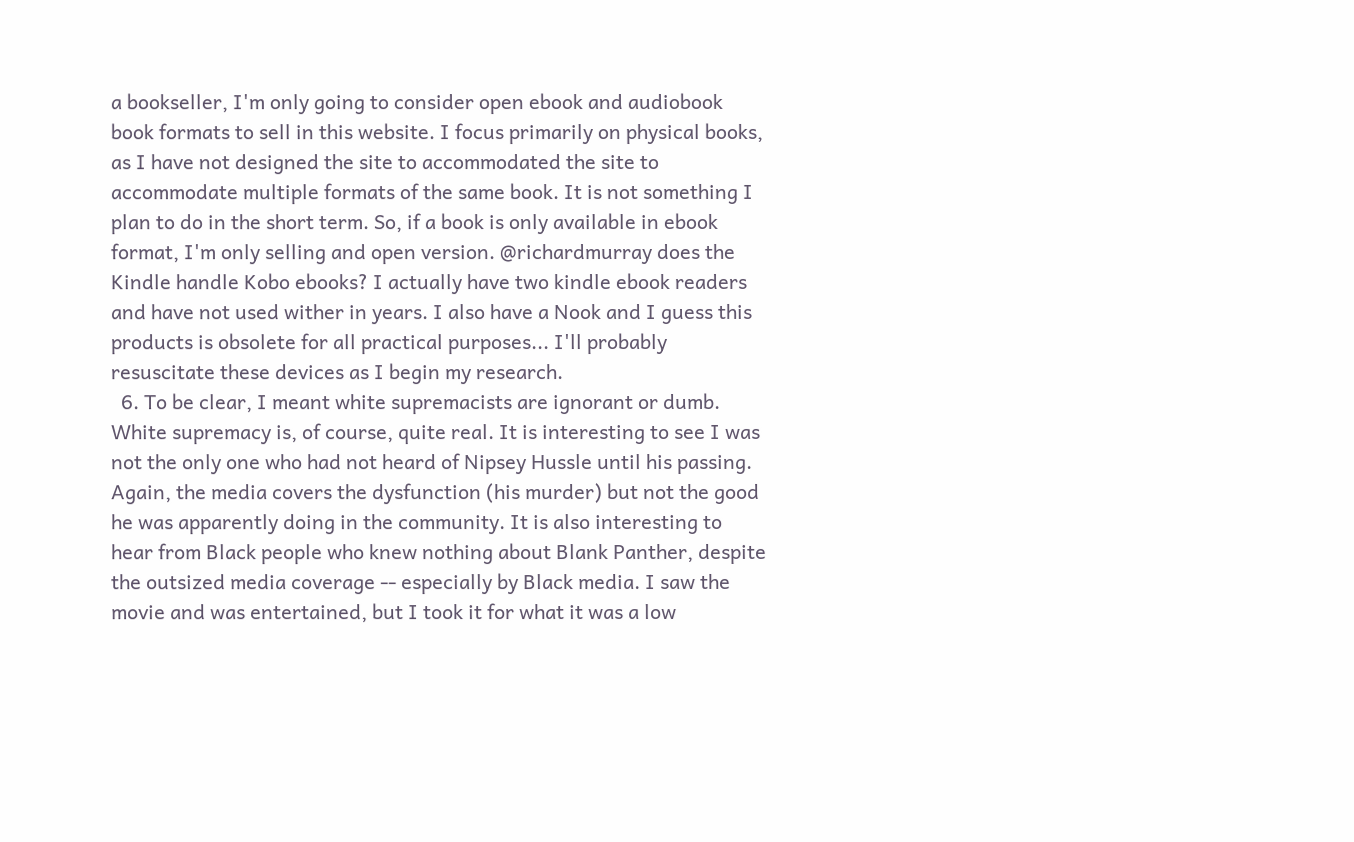a bookseller, I'm only going to consider open ebook and audiobook book formats to sell in this website. I focus primarily on physical books, as I have not designed the site to accommodated the site to accommodate multiple formats of the same book. It is not something I plan to do in the short term. So, if a book is only available in ebook format, I'm only selling and open version. @richardmurray does the Kindle handle Kobo ebooks? I actually have two kindle ebook readers and have not used wither in years. I also have a Nook and I guess this products is obsolete for all practical purposes... I'll probably resuscitate these devices as I begin my research.
  6. To be clear, I meant white supremacists are ignorant or dumb. White supremacy is, of course, quite real. It is interesting to see I was not the only one who had not heard of Nipsey Hussle until his passing. Again, the media covers the dysfunction (his murder) but not the good he was apparently doing in the community. It is also interesting to hear from Black people who knew nothing about Blank Panther, despite the outsized media coverage -- especially by Black media. I saw the movie and was entertained, but I took it for what it was a low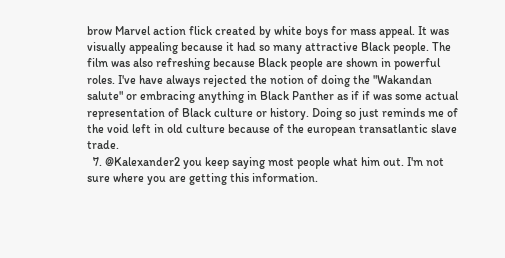brow Marvel action flick created by white boys for mass appeal. It was visually appealing because it had so many attractive Black people. The film was also refreshing because Black people are shown in powerful roles. I've have always rejected the notion of doing the "Wakandan salute" or embracing anything in Black Panther as if if was some actual representation of Black culture or history. Doing so just reminds me of the void left in old culture because of the european transatlantic slave trade.
  7. @Kalexander2 you keep saying most people what him out. I'm not sure where you are getting this information.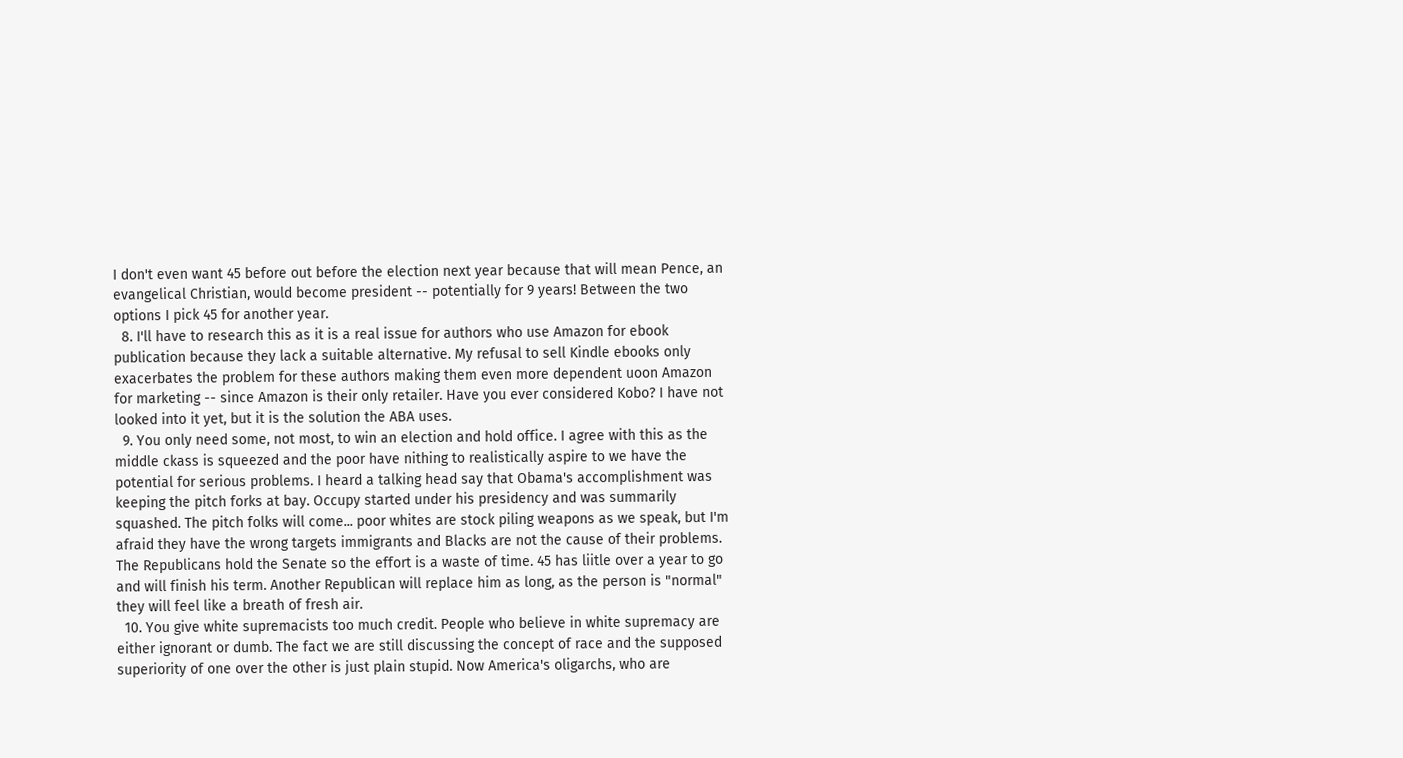I don't even want 45 before out before the election next year because that will mean Pence, an evangelical Christian, would become president -- potentially for 9 years! Between the two options I pick 45 for another year.
  8. I'll have to research this as it is a real issue for authors who use Amazon for ebook publication because they lack a suitable alternative. My refusal to sell Kindle ebooks only exacerbates the problem for these authors making them even more dependent uoon Amazon for marketing -- since Amazon is their only retailer. Have you ever considered Kobo? I have not looked into it yet, but it is the solution the ABA uses.
  9. You only need some, not most, to win an election and hold office. I agree with this as the middle ckass is squeezed and the poor have nithing to realistically aspire to we have the potential for serious problems. I heard a talking head say that Obama's accomplishment was keeping the pitch forks at bay. Occupy started under his presidency and was summarily squashed. The pitch folks will come... poor whites are stock piling weapons as we speak, but I'm afraid they have the wrong targets immigrants and Blacks are not the cause of their problems. The Republicans hold the Senate so the effort is a waste of time. 45 has liitle over a year to go and will finish his term. Another Republican will replace him as long, as the person is "normal" they will feel like a breath of fresh air.
  10. You give white supremacists too much credit. People who believe in white supremacy are either ignorant or dumb. The fact we are still discussing the concept of race and the supposed superiority of one over the other is just plain stupid. Now America's oligarchs, who are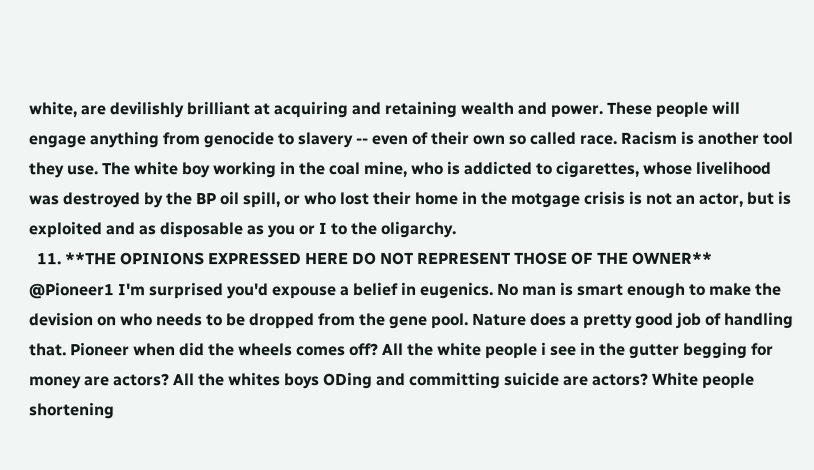white, are devilishly brilliant at acquiring and retaining wealth and power. These people will engage anything from genocide to slavery -- even of their own so called race. Racism is another tool they use. The white boy working in the coal mine, who is addicted to cigarettes, whose livelihood was destroyed by the BP oil spill, or who lost their home in the motgage crisis is not an actor, but is exploited and as disposable as you or I to the oligarchy.
  11. **THE OPINIONS EXPRESSED HERE DO NOT REPRESENT THOSE OF THE OWNER** @Pioneer1 I'm surprised you'd expouse a belief in eugenics. No man is smart enough to make the devision on who needs to be dropped from the gene pool. Nature does a pretty good job of handling that. Pioneer when did the wheels comes off? All the white people i see in the gutter begging for money are actors? All the whites boys ODing and committing suicide are actors? White people shortening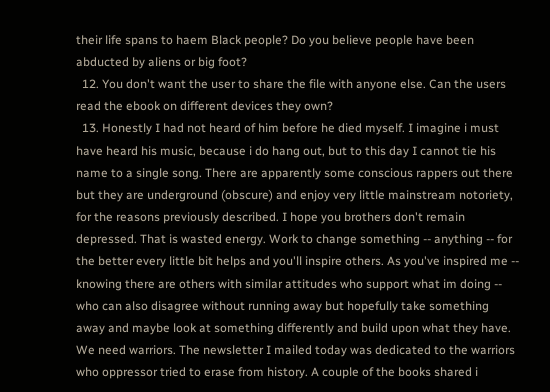their life spans to haem Black people? Do you believe people have been abducted by aliens or big foot?
  12. You don't want the user to share the file with anyone else. Can the users read the ebook on different devices they own?
  13. Honestly I had not heard of him before he died myself. I imagine i must have heard his music, because i do hang out, but to this day I cannot tie his name to a single song. There are apparently some conscious rappers out there but they are underground (obscure) and enjoy very little mainstream notoriety, for the reasons previously described. I hope you brothers don't remain depressed. That is wasted energy. Work to change something -- anything -- for the better every little bit helps and you'll inspire others. As you've inspired me -- knowing there are others with similar attitudes who support what im doing -- who can also disagree without running away but hopefully take something away and maybe look at something differently and build upon what they have. We need warriors. The newsletter I mailed today was dedicated to the warriors who oppressor tried to erase from history. A couple of the books shared i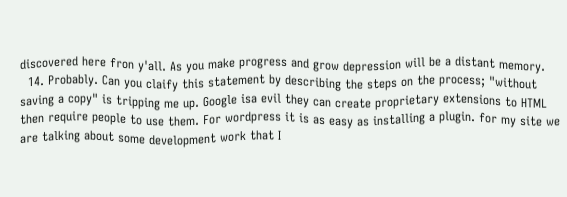discovered here fron y'all. As you make progress and grow depression will be a distant memory.
  14. Probably. Can you claify this statement by describing the steps on the process; "without saving a copy" is tripping me up. Google isa evil they can create proprietary extensions to HTML then require people to use them. For wordpress it is as easy as installing a plugin. for my site we are talking about some development work that I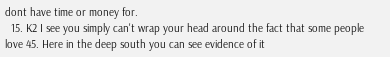dont have time or money for.
  15. K2 I see you simply can't wrap your head around the fact that some people love 45. Here in the deep south you can see evidence of it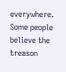everywhere. Some people believe the treason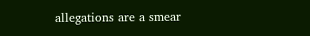allegations are a smear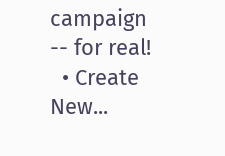campaign -- for real!
  • Create New...